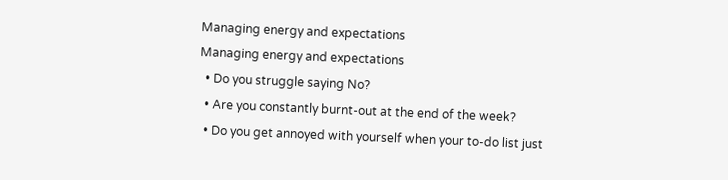Managing energy and expectations
Managing energy and expectations
  • Do you struggle saying No?
  • Are you constantly burnt-out at the end of the week?
  • Do you get annoyed with yourself when your to-do list just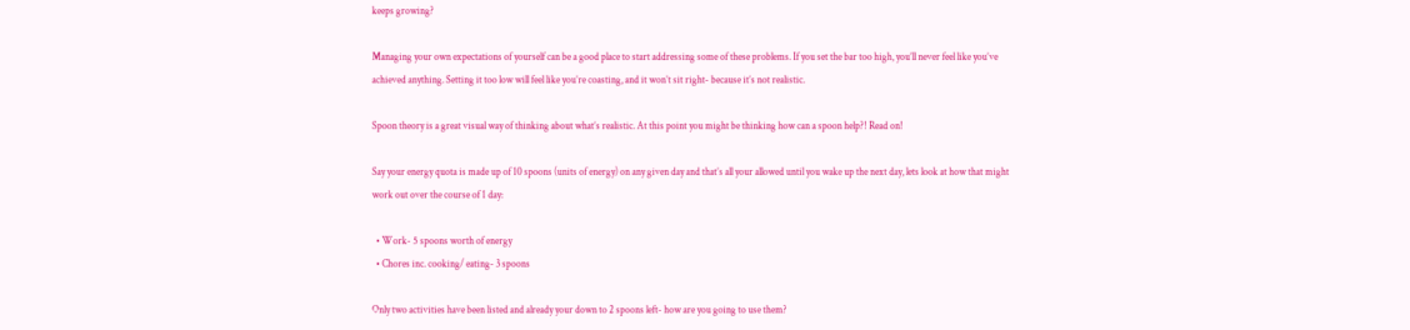keeps growing?

Managing your own expectations of yourself can be a good place to start addressing some of these problems. If you set the bar too high, you’ll never feel like you’ve achieved anything. Setting it too low will feel like you’re coasting, and it won’t sit right- because it’s not realistic.

Spoon theory is a great visual way of thinking about what’s realistic. At this point you might be thinking how can a spoon help?! Read on!

Say your energy quota is made up of 10 spoons (units of energy) on any given day and that’s all your allowed until you wake up the next day, lets look at how that might work out over the course of 1 day:

  • Work- 5 spoons worth of energy
  • Chores inc. cooking/ eating- 3 spoons

Only two activities have been listed and already your down to 2 spoons left- how are you going to use them?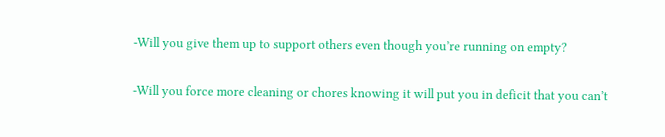-Will you give them up to support others even though you’re running on empty?

-Will you force more cleaning or chores knowing it will put you in deficit that you can’t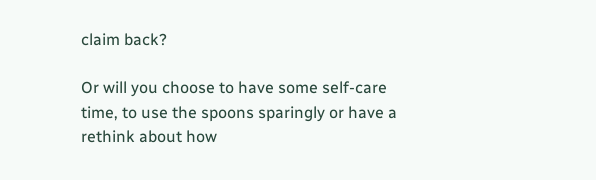claim back?

Or will you choose to have some self-care time, to use the spoons sparingly or have a rethink about how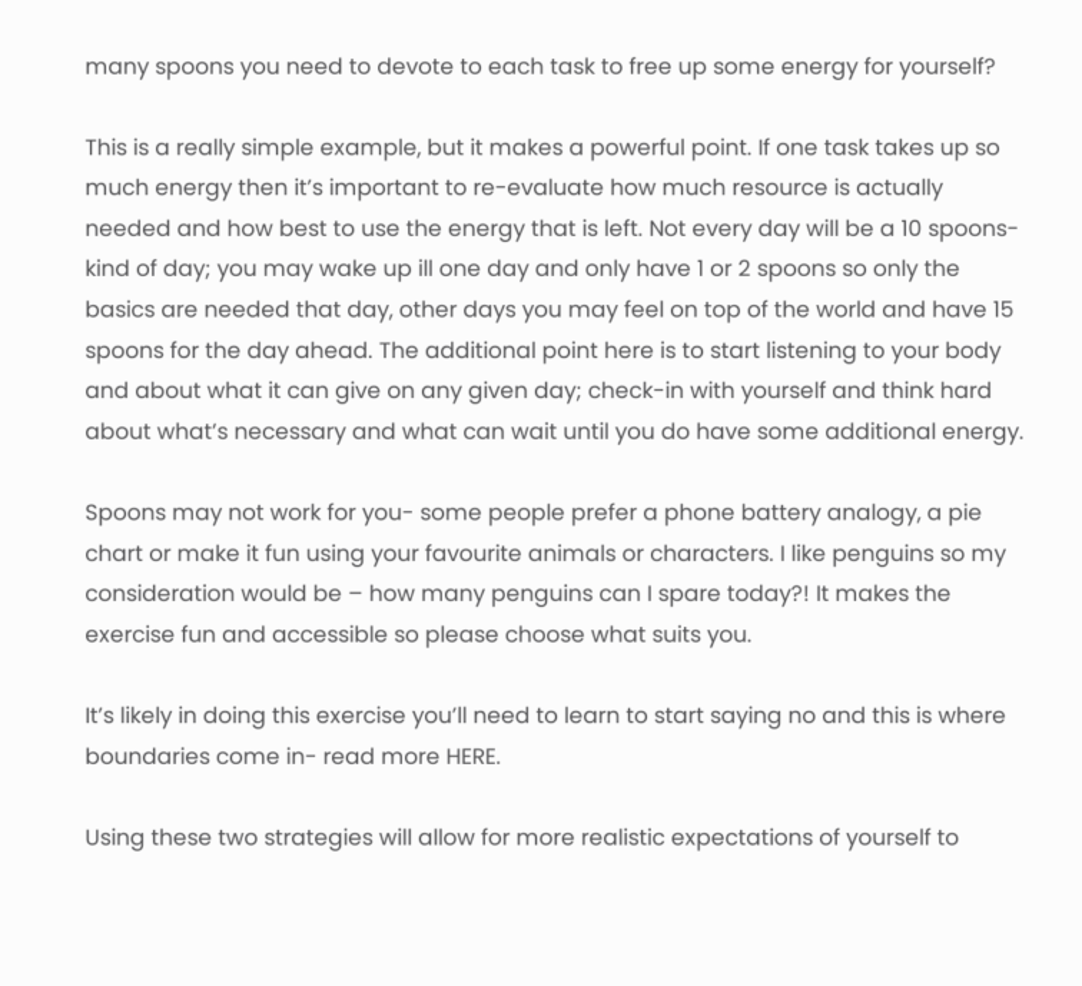many spoons you need to devote to each task to free up some energy for yourself?

This is a really simple example, but it makes a powerful point. If one task takes up so much energy then it’s important to re-evaluate how much resource is actually needed and how best to use the energy that is left. Not every day will be a 10 spoons-kind of day; you may wake up ill one day and only have 1 or 2 spoons so only the basics are needed that day, other days you may feel on top of the world and have 15 spoons for the day ahead. The additional point here is to start listening to your body and about what it can give on any given day; check-in with yourself and think hard about what’s necessary and what can wait until you do have some additional energy.

Spoons may not work for you- some people prefer a phone battery analogy, a pie chart or make it fun using your favourite animals or characters. I like penguins so my consideration would be – how many penguins can I spare today?! It makes the exercise fun and accessible so please choose what suits you.

It’s likely in doing this exercise you’ll need to learn to start saying no and this is where boundaries come in- read more HERE.

Using these two strategies will allow for more realistic expectations of yourself to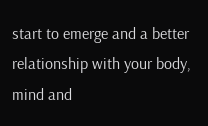start to emerge and a better relationship with your body, mind and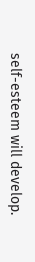self-esteem will develop.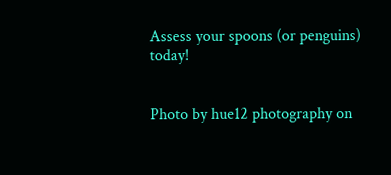Assess your spoons (or penguins) today!


Photo by hue12 photography on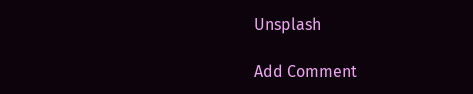Unsplash

Add Comment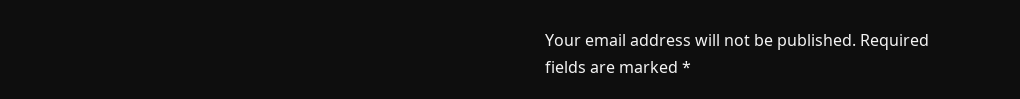Your email address will not be published. Required fields are marked *